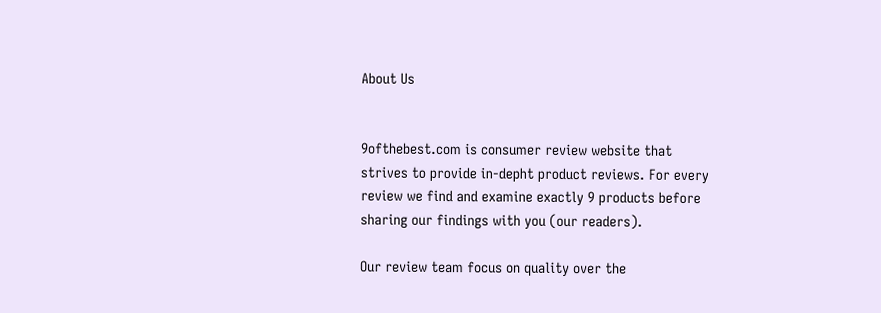About Us


9ofthebest.com is consumer review website that strives to provide in-depht product reviews. For every review we find and examine exactly 9 products before sharing our findings with you (our readers).

Our review team focus on quality over the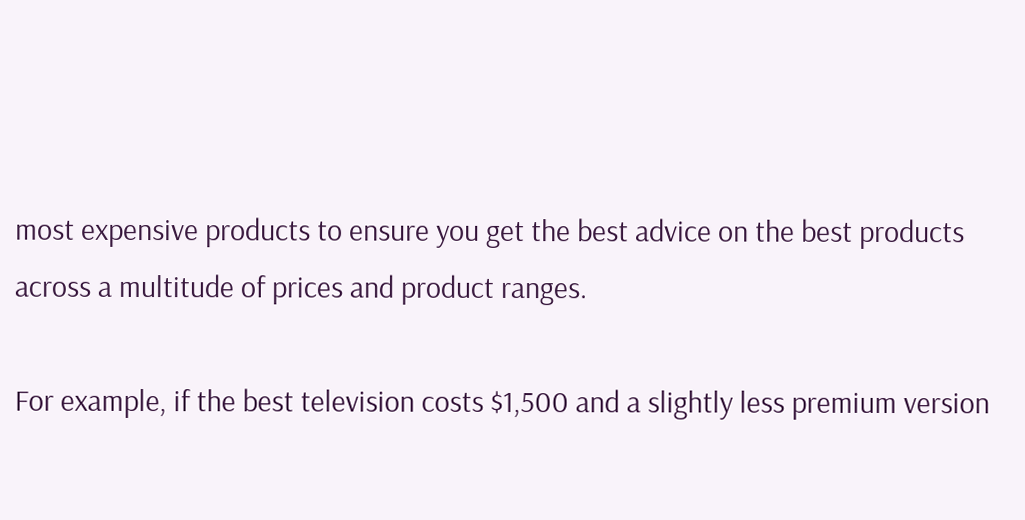most expensive products to ensure you get the best advice on the best products across a multitude of prices and product ranges.

For example, if the best television costs $1,500 and a slightly less premium version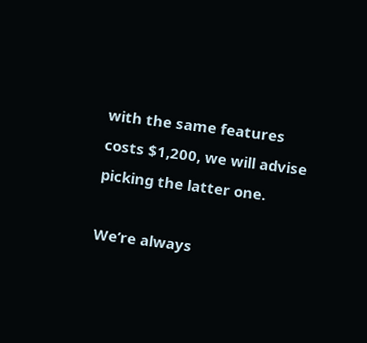with the same features costs $1,200, we will advise picking the latter one.

We’re always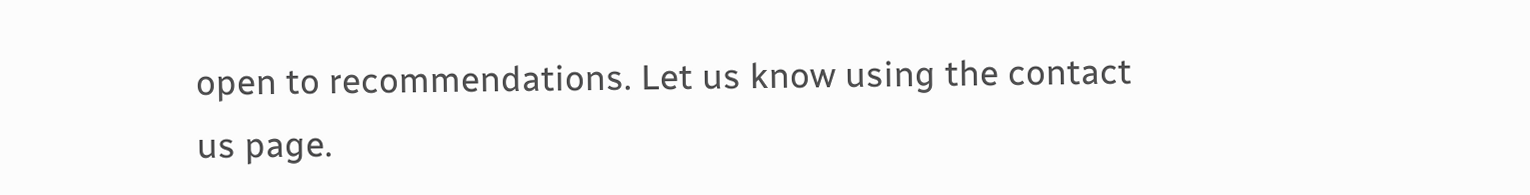open to recommendations. Let us know using the contact us page.